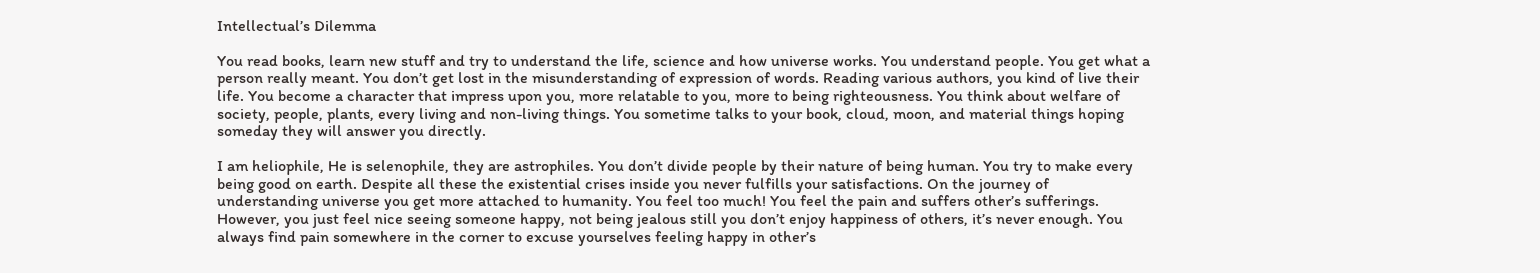Intellectual’s Dilemma

You read books, learn new stuff and try to understand the life, science and how universe works. You understand people. You get what a person really meant. You don’t get lost in the misunderstanding of expression of words. Reading various authors, you kind of live their life. You become a character that impress upon you, more relatable to you, more to being righteousness. You think about welfare of society, people, plants, every living and non-living things. You sometime talks to your book, cloud, moon, and material things hoping someday they will answer you directly.

I am heliophile, He is selenophile, they are astrophiles. You don’t divide people by their nature of being human. You try to make every being good on earth. Despite all these the existential crises inside you never fulfills your satisfactions. On the journey of understanding universe you get more attached to humanity. You feel too much! You feel the pain and suffers other’s sufferings. However, you just feel nice seeing someone happy, not being jealous still you don’t enjoy happiness of others, it’s never enough. You always find pain somewhere in the corner to excuse yourselves feeling happy in other’s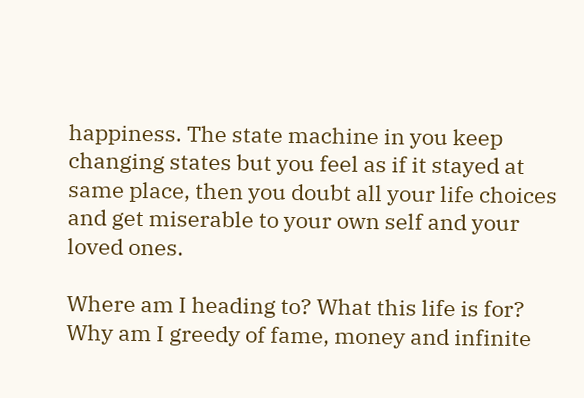happiness. The state machine in you keep changing states but you feel as if it stayed at same place, then you doubt all your life choices and get miserable to your own self and your loved ones.

Where am I heading to? What this life is for? Why am I greedy of fame, money and infinite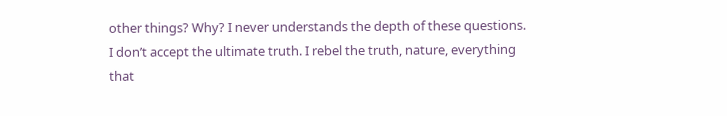other things? Why? I never understands the depth of these questions. I don’t accept the ultimate truth. I rebel the truth, nature, everything that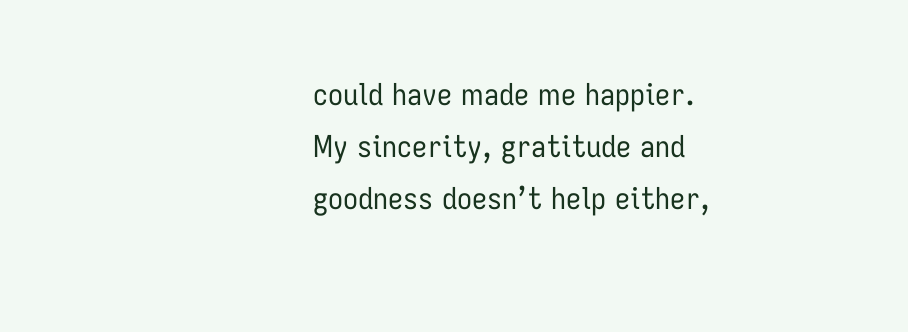could have made me happier. My sincerity, gratitude and goodness doesn’t help either,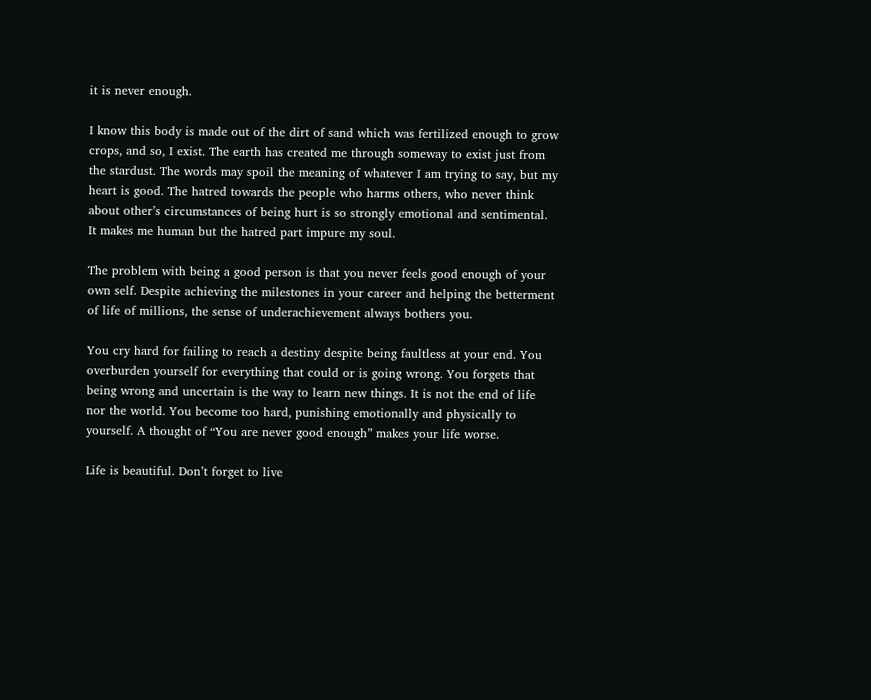it is never enough.

I know this body is made out of the dirt of sand which was fertilized enough to grow crops, and so, I exist. The earth has created me through someway to exist just from the stardust. The words may spoil the meaning of whatever I am trying to say, but my heart is good. The hatred towards the people who harms others, who never think about other’s circumstances of being hurt is so strongly emotional and sentimental. It makes me human but the hatred part impure my soul.

The problem with being a good person is that you never feels good enough of your own self. Despite achieving the milestones in your career and helping the betterment of life of millions, the sense of underachievement always bothers you.

You cry hard for failing to reach a destiny despite being faultless at your end. You overburden yourself for everything that could or is going wrong. You forgets that being wrong and uncertain is the way to learn new things. It is not the end of life nor the world. You become too hard, punishing emotionally and physically to yourself. A thought of “You are never good enough” makes your life worse.

Life is beautiful. Don’t forget to live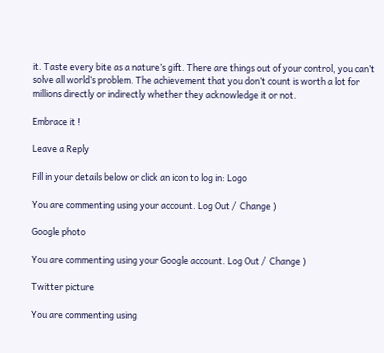it. Taste every bite as a nature’s gift. There are things out of your control, you can’t solve all world’s problem. The achievement that you don’t count is worth a lot for millions directly or indirectly whether they acknowledge it or not.

Embrace it !

Leave a Reply

Fill in your details below or click an icon to log in: Logo

You are commenting using your account. Log Out /  Change )

Google photo

You are commenting using your Google account. Log Out /  Change )

Twitter picture

You are commenting using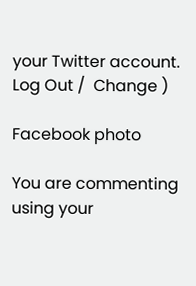your Twitter account. Log Out /  Change )

Facebook photo

You are commenting using your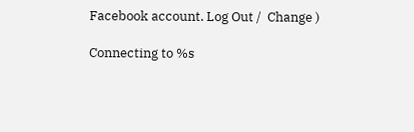Facebook account. Log Out /  Change )

Connecting to %s